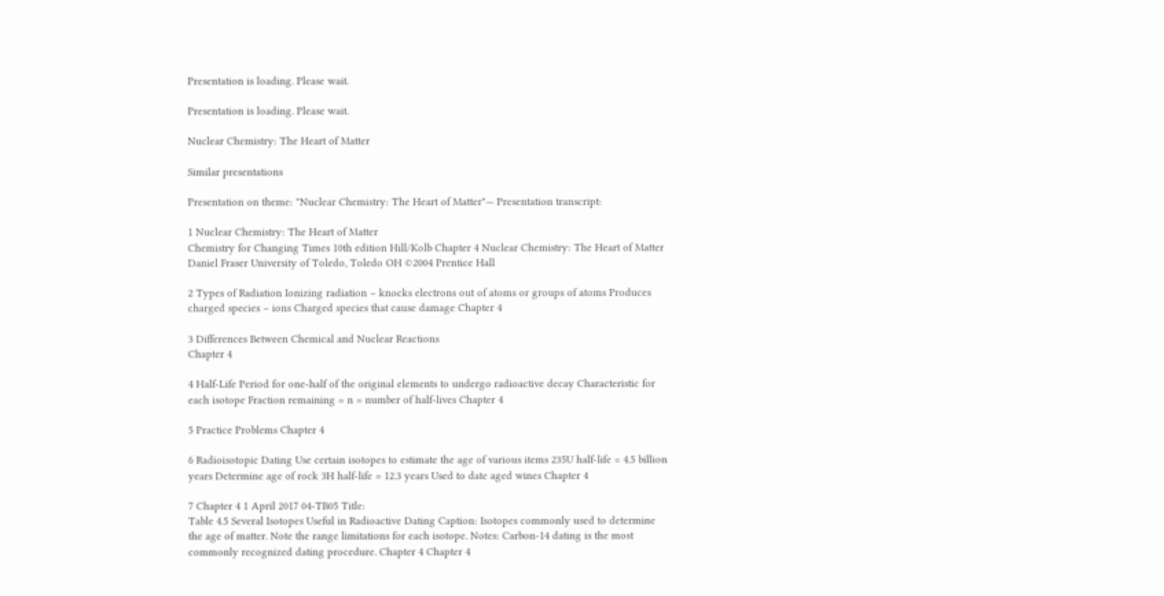Presentation is loading. Please wait.

Presentation is loading. Please wait.

Nuclear Chemistry: The Heart of Matter

Similar presentations

Presentation on theme: "Nuclear Chemistry: The Heart of Matter"— Presentation transcript:

1 Nuclear Chemistry: The Heart of Matter
Chemistry for Changing Times 10th edition Hill/Kolb Chapter 4 Nuclear Chemistry: The Heart of Matter Daniel Fraser University of Toledo, Toledo OH ©2004 Prentice Hall

2 Types of Radiation Ionizing radiation – knocks electrons out of atoms or groups of atoms Produces charged species – ions Charged species that cause damage Chapter 4

3 Differences Between Chemical and Nuclear Reactions
Chapter 4

4 Half-Life Period for one-half of the original elements to undergo radioactive decay Characteristic for each isotope Fraction remaining = n = number of half-lives Chapter 4

5 Practice Problems Chapter 4

6 Radioisotopic Dating Use certain isotopes to estimate the age of various items 235U half-life = 4.5 billion years Determine age of rock 3H half-life = 12.3 years Used to date aged wines Chapter 4

7 Chapter 4 1 April 2017 04-TB05 Title:
Table 4.5 Several Isotopes Useful in Radioactive Dating Caption: Isotopes commonly used to determine the age of matter. Note the range limitations for each isotope. Notes: Carbon-14 dating is the most commonly recognized dating procedure. Chapter 4 Chapter 4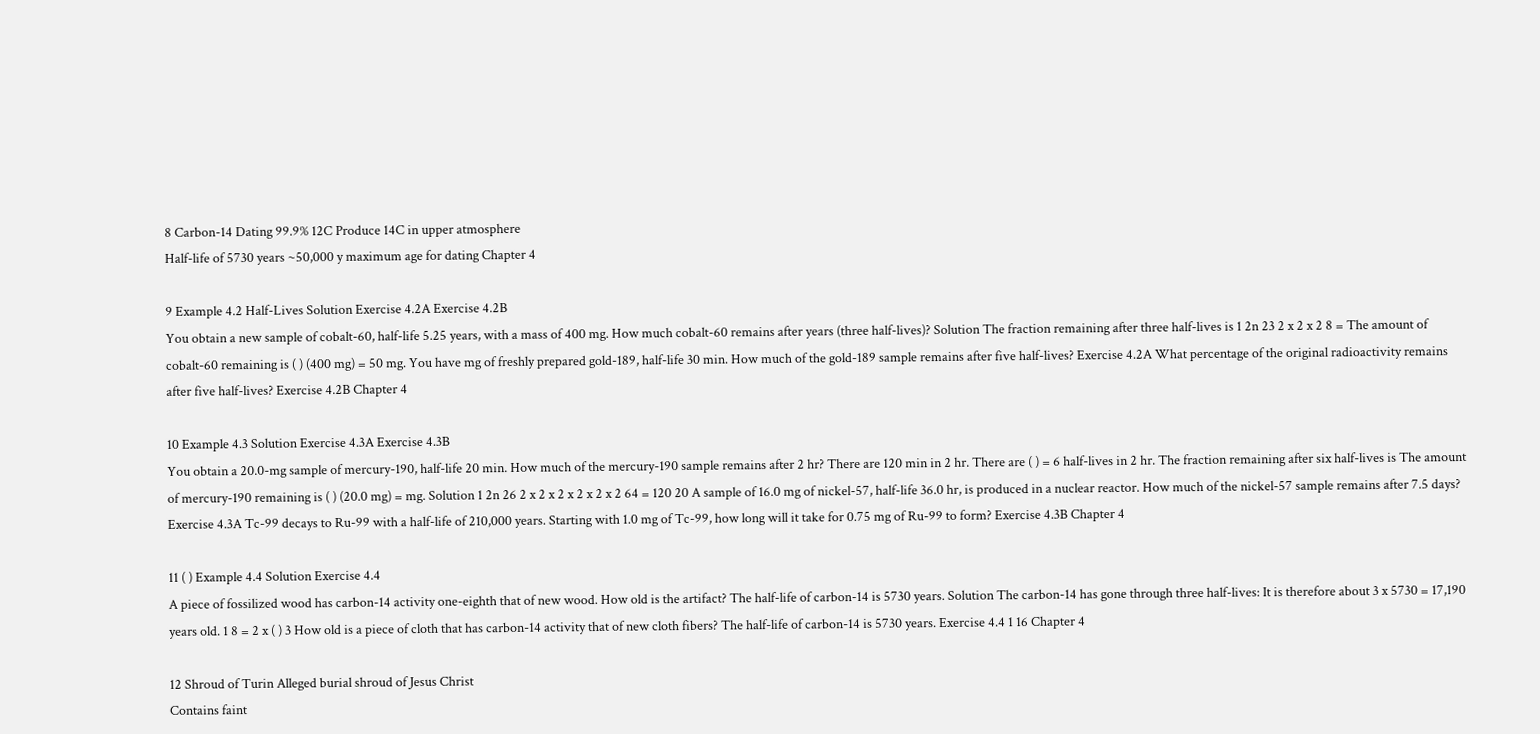8 Carbon-14 Dating 99.9% 12C Produce 14C in upper atmosphere
Half-life of 5730 years ~50,000 y maximum age for dating Chapter 4

9 Example 4.2 Half-Lives Solution Exercise 4.2A Exercise 4.2B
You obtain a new sample of cobalt-60, half-life 5.25 years, with a mass of 400 mg. How much cobalt-60 remains after years (three half-lives)? Solution The fraction remaining after three half-lives is 1 2n 23 2 x 2 x 2 8 = The amount of cobalt-60 remaining is ( ) (400 mg) = 50 mg. You have mg of freshly prepared gold-189, half-life 30 min. How much of the gold-189 sample remains after five half-lives? Exercise 4.2A What percentage of the original radioactivity remains after five half-lives? Exercise 4.2B Chapter 4

10 Example 4.3 Solution Exercise 4.3A Exercise 4.3B
You obtain a 20.0-mg sample of mercury-190, half-life 20 min. How much of the mercury-190 sample remains after 2 hr? There are 120 min in 2 hr. There are ( ) = 6 half-lives in 2 hr. The fraction remaining after six half-lives is The amount of mercury-190 remaining is ( ) (20.0 mg) = mg. Solution 1 2n 26 2 x 2 x 2 x 2 x 2 x 2 64 = 120 20 A sample of 16.0 mg of nickel-57, half-life 36.0 hr, is produced in a nuclear reactor. How much of the nickel-57 sample remains after 7.5 days? Exercise 4.3A Tc-99 decays to Ru-99 with a half-life of 210,000 years. Starting with 1.0 mg of Tc-99, how long will it take for 0.75 mg of Ru-99 to form? Exercise 4.3B Chapter 4

11 ( ) Example 4.4 Solution Exercise 4.4
A piece of fossilized wood has carbon-14 activity one-eighth that of new wood. How old is the artifact? The half-life of carbon-14 is 5730 years. Solution The carbon-14 has gone through three half-lives: It is therefore about 3 x 5730 = 17,190 years old. 1 8 = 2 x ( ) 3 How old is a piece of cloth that has carbon-14 activity that of new cloth fibers? The half-life of carbon-14 is 5730 years. Exercise 4.4 1 16 Chapter 4

12 Shroud of Turin Alleged burial shroud of Jesus Christ
Contains faint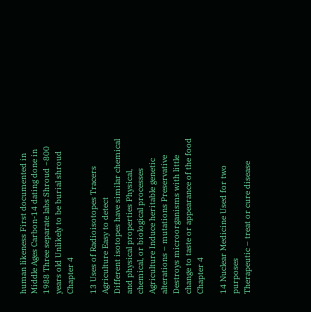human likeness First documented in Middle Ages Carbon-14 dating done in 1988 Three separate labs Shroud ~800 years old Unlikely to be burial shroud Chapter 4

13 Uses of Radioisotopes Tracers Agriculture Easy to detect
Different isotopes have similar chemical and physical properties Physical, chemical, or biological processes Agriculture Induce heritable genetic alterations – mutations Preservative Destroys microorganisms with little change to taste or appearance of the food Chapter 4

14 Nuclear Medicine Used for two purposes
Therapeutic – treat or cure disease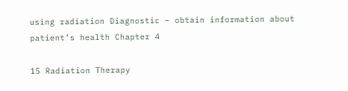using radiation Diagnostic – obtain information about patient’s health Chapter 4

15 Radiation Therapy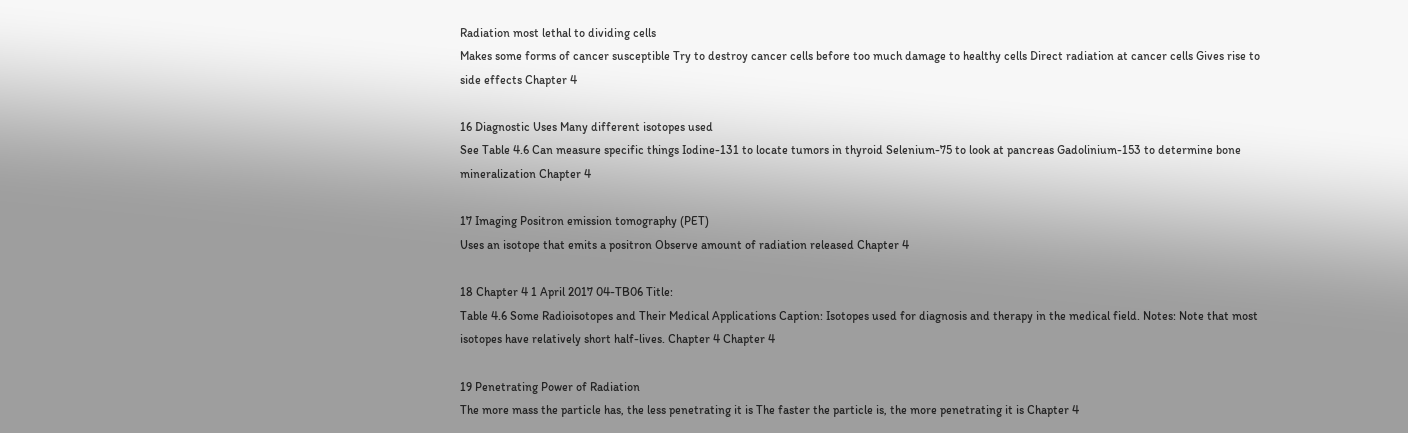Radiation most lethal to dividing cells
Makes some forms of cancer susceptible Try to destroy cancer cells before too much damage to healthy cells Direct radiation at cancer cells Gives rise to side effects Chapter 4

16 Diagnostic Uses Many different isotopes used
See Table 4.6 Can measure specific things Iodine-131 to locate tumors in thyroid Selenium-75 to look at pancreas Gadolinium-153 to determine bone mineralization Chapter 4

17 Imaging Positron emission tomography (PET)
Uses an isotope that emits a positron Observe amount of radiation released Chapter 4

18 Chapter 4 1 April 2017 04-TB06 Title:
Table 4.6 Some Radioisotopes and Their Medical Applications Caption: Isotopes used for diagnosis and therapy in the medical field. Notes: Note that most isotopes have relatively short half-lives. Chapter 4 Chapter 4

19 Penetrating Power of Radiation
The more mass the particle has, the less penetrating it is The faster the particle is, the more penetrating it is Chapter 4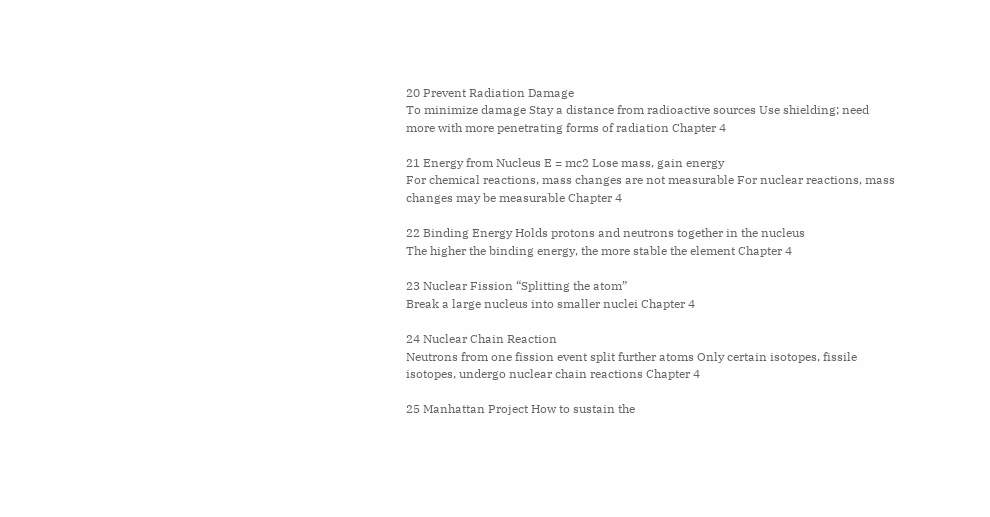20 Prevent Radiation Damage
To minimize damage Stay a distance from radioactive sources Use shielding; need more with more penetrating forms of radiation Chapter 4

21 Energy from Nucleus E = mc2 Lose mass, gain energy
For chemical reactions, mass changes are not measurable For nuclear reactions, mass changes may be measurable Chapter 4

22 Binding Energy Holds protons and neutrons together in the nucleus
The higher the binding energy, the more stable the element Chapter 4

23 Nuclear Fission “Splitting the atom”
Break a large nucleus into smaller nuclei Chapter 4

24 Nuclear Chain Reaction
Neutrons from one fission event split further atoms Only certain isotopes, fissile isotopes, undergo nuclear chain reactions Chapter 4

25 Manhattan Project How to sustain the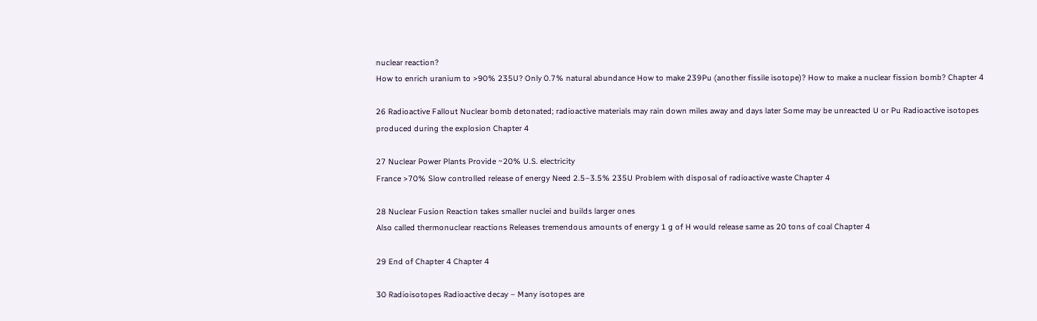nuclear reaction?
How to enrich uranium to >90% 235U? Only 0.7% natural abundance How to make 239Pu (another fissile isotope)? How to make a nuclear fission bomb? Chapter 4

26 Radioactive Fallout Nuclear bomb detonated; radioactive materials may rain down miles away and days later Some may be unreacted U or Pu Radioactive isotopes produced during the explosion Chapter 4

27 Nuclear Power Plants Provide ~20% U.S. electricity
France >70% Slow controlled release of energy Need 2.5–3.5% 235U Problem with disposal of radioactive waste Chapter 4

28 Nuclear Fusion Reaction takes smaller nuclei and builds larger ones
Also called thermonuclear reactions Releases tremendous amounts of energy 1 g of H would release same as 20 tons of coal Chapter 4

29 End of Chapter 4 Chapter 4

30 Radioisotopes Radioactive decay – Many isotopes are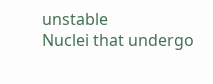unstable
Nuclei that undergo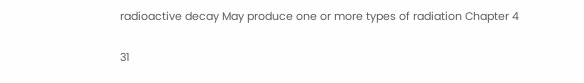radioactive decay May produce one or more types of radiation Chapter 4

31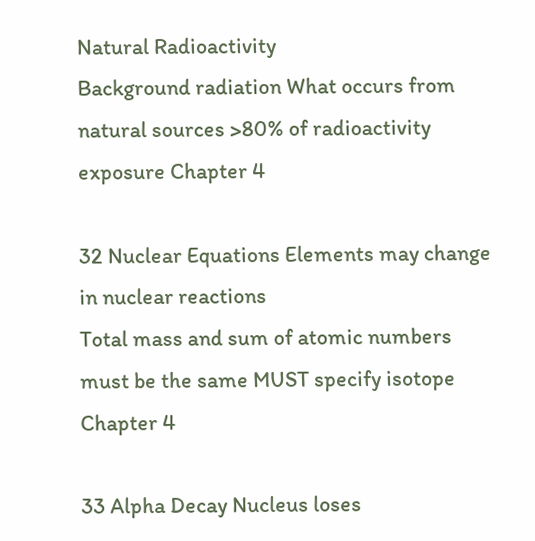Natural Radioactivity
Background radiation What occurs from natural sources >80% of radioactivity exposure Chapter 4

32 Nuclear Equations Elements may change in nuclear reactions
Total mass and sum of atomic numbers must be the same MUST specify isotope Chapter 4

33 Alpha Decay Nucleus loses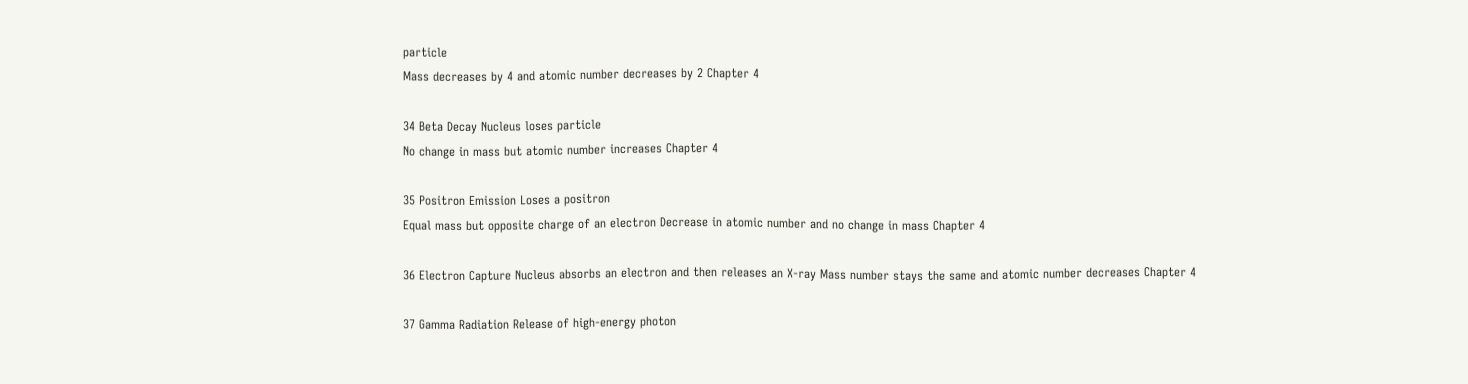particle
Mass decreases by 4 and atomic number decreases by 2 Chapter 4

34 Beta Decay Nucleus loses particle
No change in mass but atomic number increases Chapter 4

35 Positron Emission Loses a positron
Equal mass but opposite charge of an electron Decrease in atomic number and no change in mass Chapter 4

36 Electron Capture Nucleus absorbs an electron and then releases an X-ray Mass number stays the same and atomic number decreases Chapter 4

37 Gamma Radiation Release of high-energy photon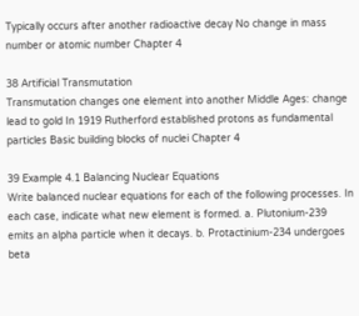Typically occurs after another radioactive decay No change in mass number or atomic number Chapter 4

38 Artificial Transmutation
Transmutation changes one element into another Middle Ages: change lead to gold In 1919 Rutherford established protons as fundamental particles Basic building blocks of nuclei Chapter 4

39 Example 4.1 Balancing Nuclear Equations
Write balanced nuclear equations for each of the following processes. In each case, indicate what new element is formed. a. Plutonium-239 emits an alpha particle when it decays. b. Protactinium-234 undergoes beta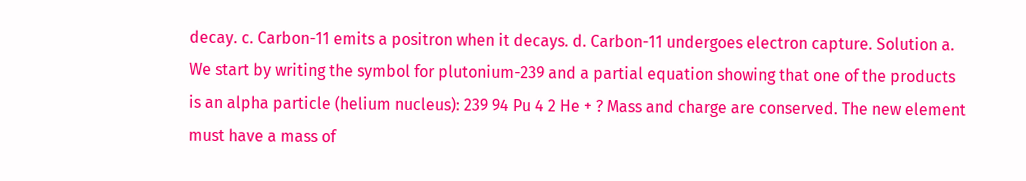decay. c. Carbon-11 emits a positron when it decays. d. Carbon-11 undergoes electron capture. Solution a. We start by writing the symbol for plutonium-239 and a partial equation showing that one of the products is an alpha particle (helium nucleus): 239 94 Pu 4 2 He + ? Mass and charge are conserved. The new element must have a mass of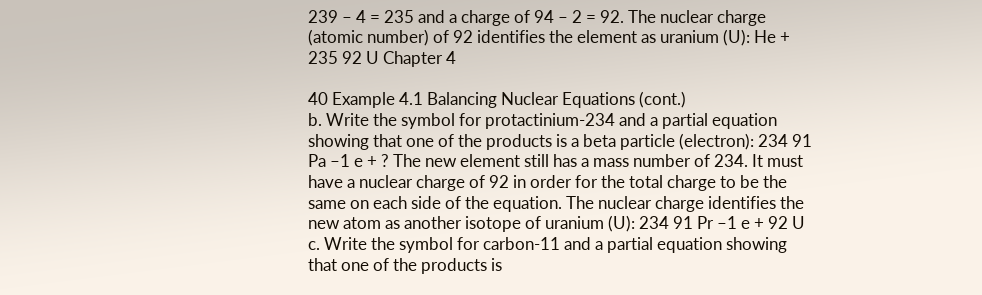239 – 4 = 235 and a charge of 94 – 2 = 92. The nuclear charge (atomic number) of 92 identifies the element as uranium (U): He + 235 92 U Chapter 4

40 Example 4.1 Balancing Nuclear Equations (cont.)
b. Write the symbol for protactinium-234 and a partial equation showing that one of the products is a beta particle (electron): 234 91 Pa –1 e + ? The new element still has a mass number of 234. It must have a nuclear charge of 92 in order for the total charge to be the same on each side of the equation. The nuclear charge identifies the new atom as another isotope of uranium (U): 234 91 Pr –1 e + 92 U c. Write the symbol for carbon-11 and a partial equation showing that one of the products is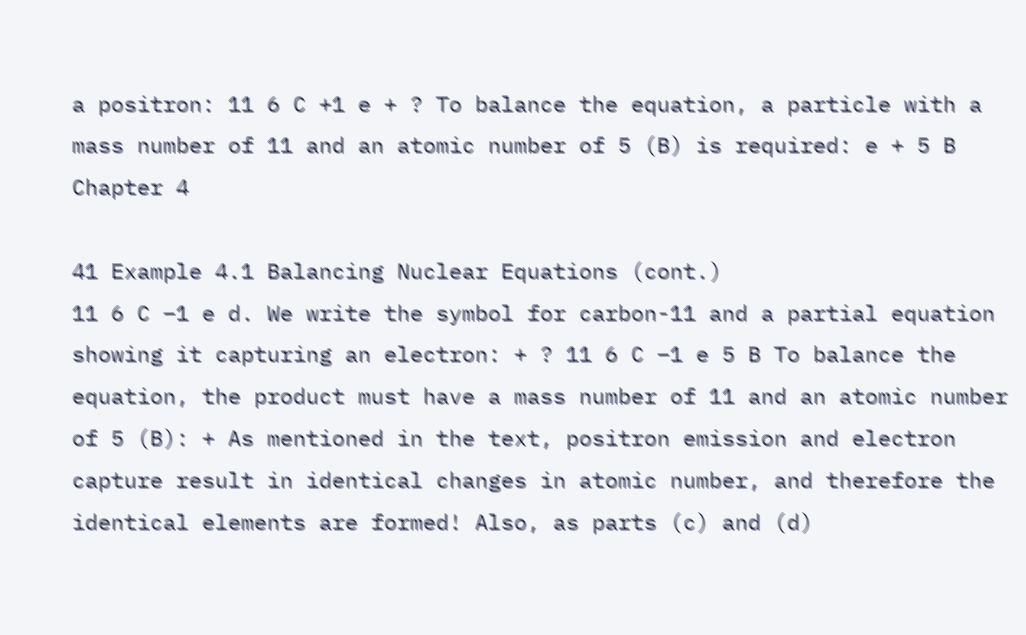a positron: 11 6 C +1 e + ? To balance the equation, a particle with a mass number of 11 and an atomic number of 5 (B) is required: e + 5 B Chapter 4

41 Example 4.1 Balancing Nuclear Equations (cont.)
11 6 C –1 e d. We write the symbol for carbon-11 and a partial equation showing it capturing an electron: + ? 11 6 C –1 e 5 B To balance the equation, the product must have a mass number of 11 and an atomic number of 5 (B): + As mentioned in the text, positron emission and electron capture result in identical changes in atomic number, and therefore the identical elements are formed! Also, as parts (c) and (d)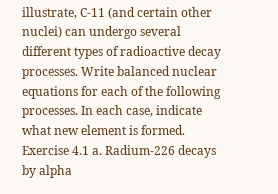illustrate, C-11 (and certain other nuclei) can undergo several different types of radioactive decay processes. Write balanced nuclear equations for each of the following processes. In each case, indicate what new element is formed. Exercise 4.1 a. Radium-226 decays by alpha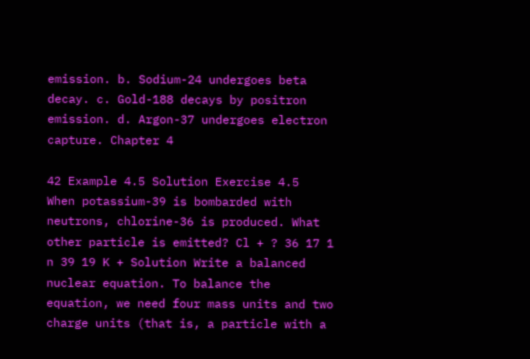emission. b. Sodium-24 undergoes beta decay. c. Gold-188 decays by positron emission. d. Argon-37 undergoes electron capture. Chapter 4

42 Example 4.5 Solution Exercise 4.5
When potassium-39 is bombarded with neutrons, chlorine-36 is produced. What other particle is emitted? Cl + ? 36 17 1 n 39 19 K + Solution Write a balanced nuclear equation. To balance the equation, we need four mass units and two charge units (that is, a particle with a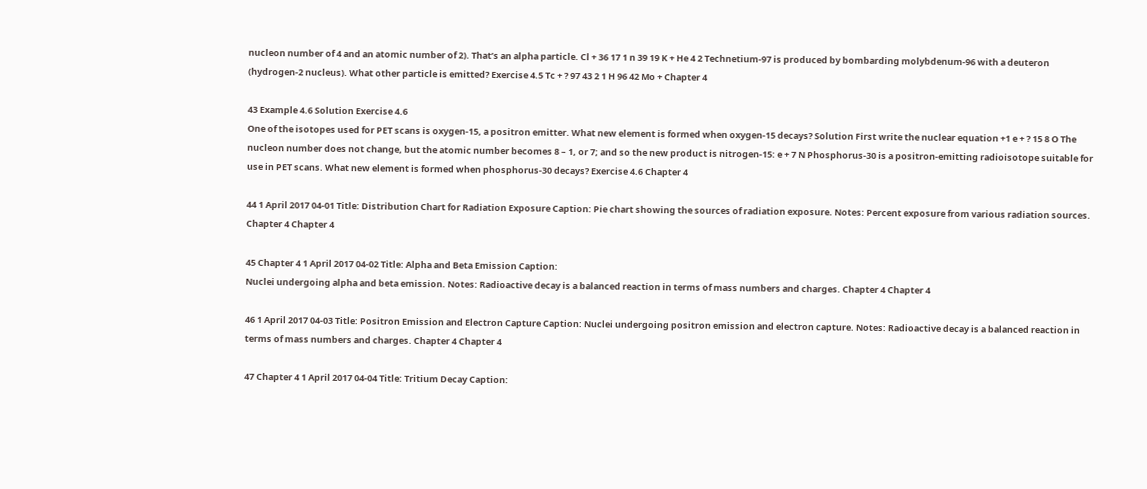nucleon number of 4 and an atomic number of 2). That’s an alpha particle. Cl + 36 17 1 n 39 19 K + He 4 2 Technetium-97 is produced by bombarding molybdenum-96 with a deuteron (hydrogen-2 nucleus). What other particle is emitted? Exercise 4.5 Tc + ? 97 43 2 1 H 96 42 Mo + Chapter 4

43 Example 4.6 Solution Exercise 4.6
One of the isotopes used for PET scans is oxygen-15, a positron emitter. What new element is formed when oxygen-15 decays? Solution First write the nuclear equation +1 e + ? 15 8 O The nucleon number does not change, but the atomic number becomes 8 – 1, or 7; and so the new product is nitrogen-15: e + 7 N Phosphorus-30 is a positron-emitting radioisotope suitable for use in PET scans. What new element is formed when phosphorus-30 decays? Exercise 4.6 Chapter 4

44 1 April 2017 04-01 Title: Distribution Chart for Radiation Exposure Caption: Pie chart showing the sources of radiation exposure. Notes: Percent exposure from various radiation sources. Chapter 4 Chapter 4

45 Chapter 4 1 April 2017 04-02 Title: Alpha and Beta Emission Caption:
Nuclei undergoing alpha and beta emission. Notes: Radioactive decay is a balanced reaction in terms of mass numbers and charges. Chapter 4 Chapter 4

46 1 April 2017 04-03 Title: Positron Emission and Electron Capture Caption: Nuclei undergoing positron emission and electron capture. Notes: Radioactive decay is a balanced reaction in terms of mass numbers and charges. Chapter 4 Chapter 4

47 Chapter 4 1 April 2017 04-04 Title: Tritium Decay Caption: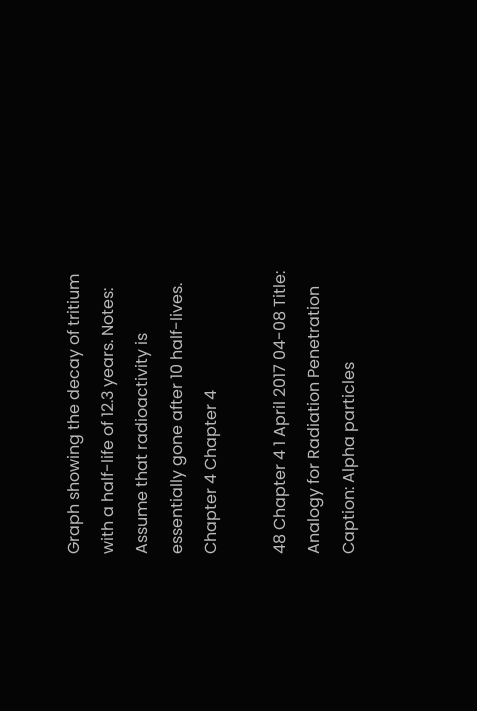Graph showing the decay of tritium with a half-life of 12.3 years. Notes: Assume that radioactivity is essentially gone after 10 half-lives. Chapter 4 Chapter 4

48 Chapter 4 1 April 2017 04-08 Title: Analogy for Radiation Penetration
Caption: Alpha particles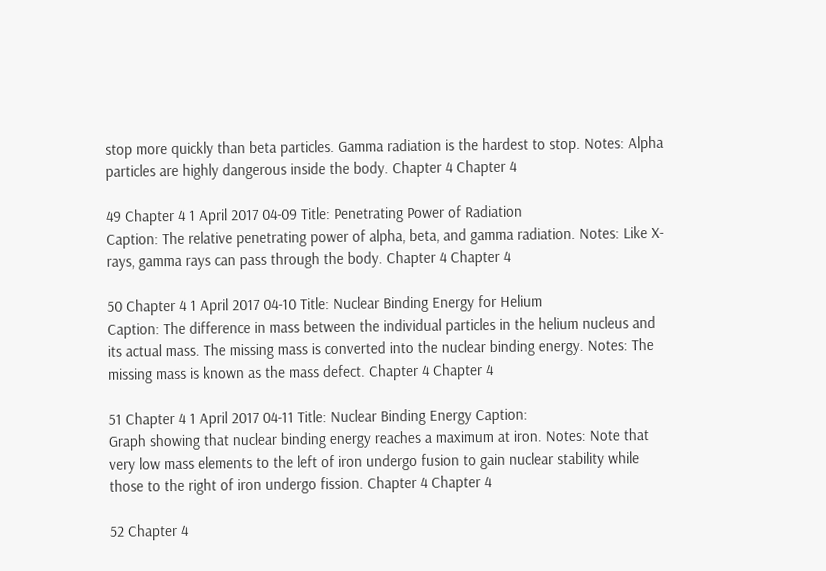stop more quickly than beta particles. Gamma radiation is the hardest to stop. Notes: Alpha particles are highly dangerous inside the body. Chapter 4 Chapter 4

49 Chapter 4 1 April 2017 04-09 Title: Penetrating Power of Radiation
Caption: The relative penetrating power of alpha, beta, and gamma radiation. Notes: Like X-rays, gamma rays can pass through the body. Chapter 4 Chapter 4

50 Chapter 4 1 April 2017 04-10 Title: Nuclear Binding Energy for Helium
Caption: The difference in mass between the individual particles in the helium nucleus and its actual mass. The missing mass is converted into the nuclear binding energy. Notes: The missing mass is known as the mass defect. Chapter 4 Chapter 4

51 Chapter 4 1 April 2017 04-11 Title: Nuclear Binding Energy Caption:
Graph showing that nuclear binding energy reaches a maximum at iron. Notes: Note that very low mass elements to the left of iron undergo fusion to gain nuclear stability while those to the right of iron undergo fission. Chapter 4 Chapter 4

52 Chapter 4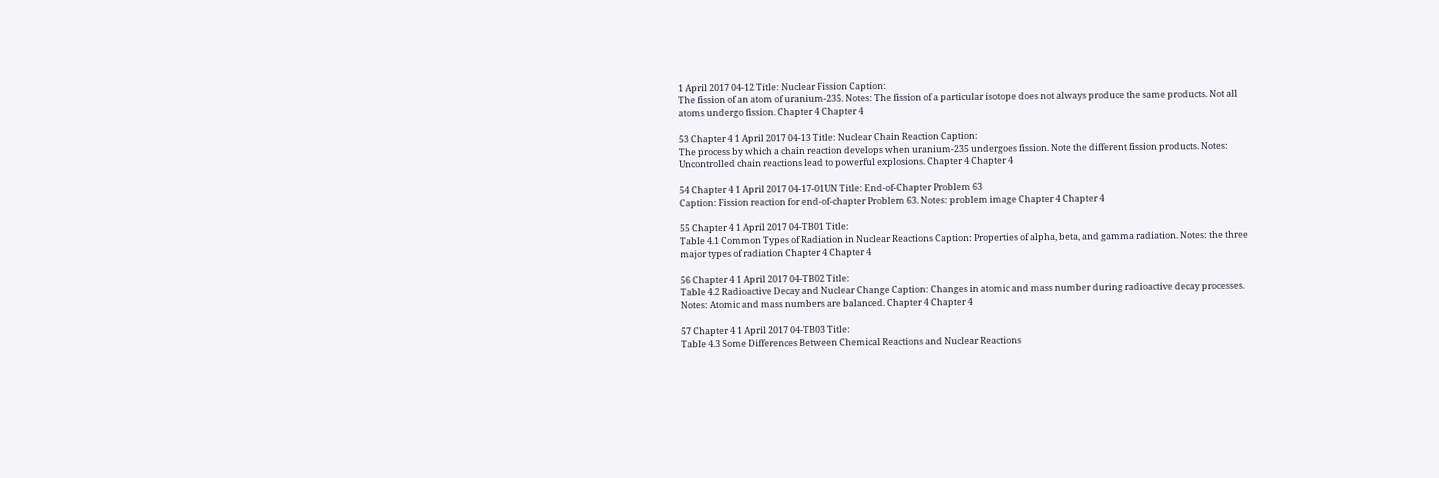1 April 2017 04-12 Title: Nuclear Fission Caption:
The fission of an atom of uranium-235. Notes: The fission of a particular isotope does not always produce the same products. Not all atoms undergo fission. Chapter 4 Chapter 4

53 Chapter 4 1 April 2017 04-13 Title: Nuclear Chain Reaction Caption:
The process by which a chain reaction develops when uranium-235 undergoes fission. Note the different fission products. Notes: Uncontrolled chain reactions lead to powerful explosions. Chapter 4 Chapter 4

54 Chapter 4 1 April 2017 04-17-01UN Title: End-of-Chapter Problem 63
Caption: Fission reaction for end-of-chapter Problem 63. Notes: problem image Chapter 4 Chapter 4

55 Chapter 4 1 April 2017 04-TB01 Title:
Table 4.1 Common Types of Radiation in Nuclear Reactions Caption: Properties of alpha, beta, and gamma radiation. Notes: the three major types of radiation Chapter 4 Chapter 4

56 Chapter 4 1 April 2017 04-TB02 Title:
Table 4.2 Radioactive Decay and Nuclear Change Caption: Changes in atomic and mass number during radioactive decay processes. Notes: Atomic and mass numbers are balanced. Chapter 4 Chapter 4

57 Chapter 4 1 April 2017 04-TB03 Title:
Table 4.3 Some Differences Between Chemical Reactions and Nuclear Reactions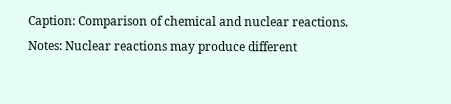Caption: Comparison of chemical and nuclear reactions. Notes: Nuclear reactions may produce different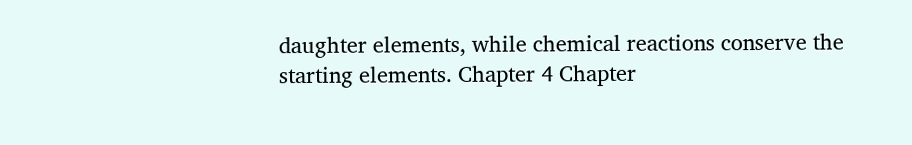daughter elements, while chemical reactions conserve the starting elements. Chapter 4 Chapter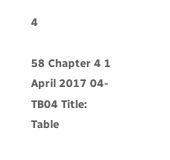4

58 Chapter 4 1 April 2017 04-TB04 Title:
Table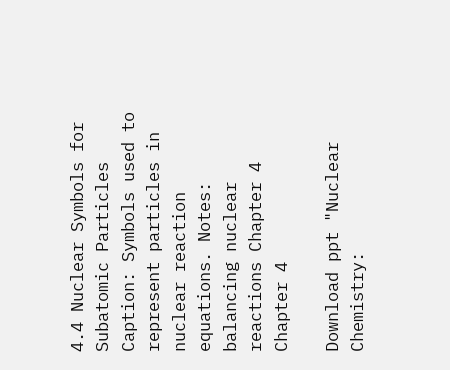4.4 Nuclear Symbols for Subatomic Particles Caption: Symbols used to represent particles in nuclear reaction equations. Notes: balancing nuclear reactions Chapter 4 Chapter 4

Download ppt "Nuclear Chemistry: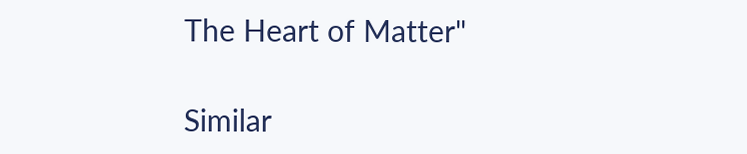The Heart of Matter"

Similar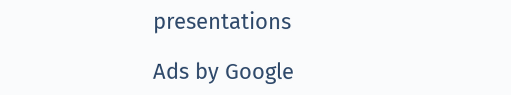presentations

Ads by Google